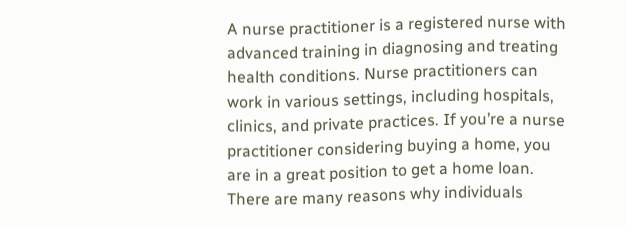A nurse practitioner is a registered nurse with advanced training in diagnosing and treating health conditions. Nurse practitioners can work in various settings, including hospitals, clinics, and private practices. If you’re a nurse practitioner considering buying a home, you are in a great position to get a home loan. There are many reasons why individuals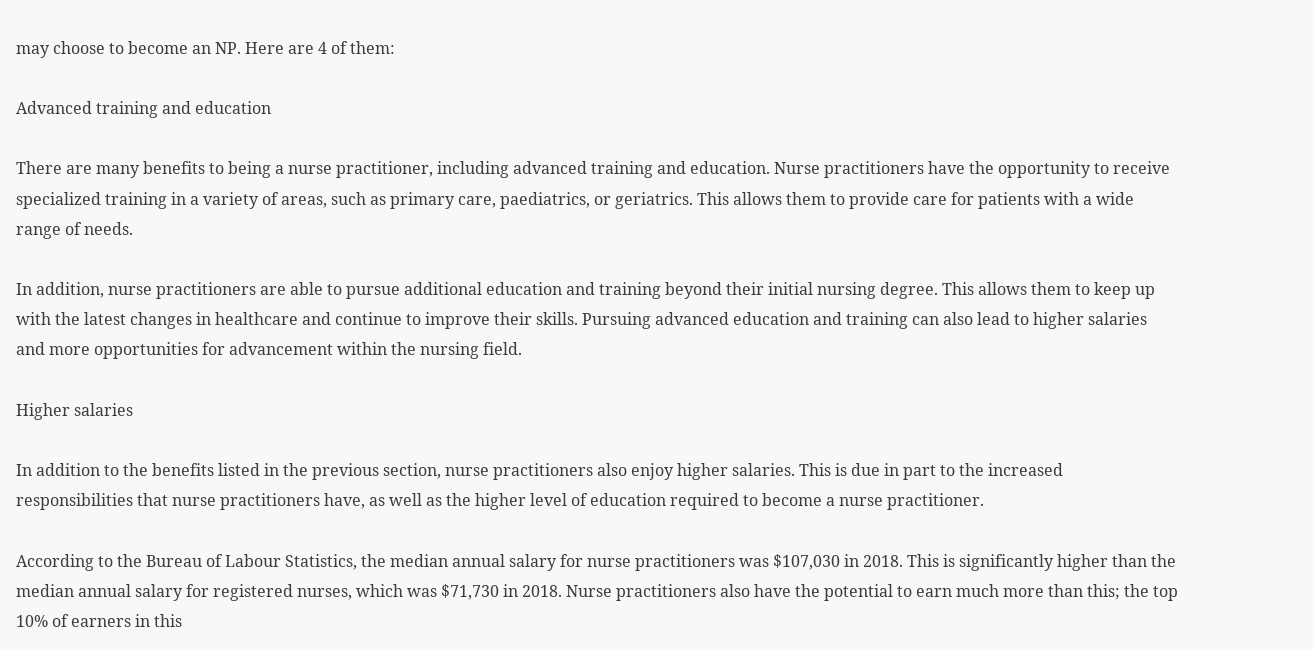may choose to become an NP. Here are 4 of them:

Advanced training and education

There are many benefits to being a nurse practitioner, including advanced training and education. Nurse practitioners have the opportunity to receive specialized training in a variety of areas, such as primary care, paediatrics, or geriatrics. This allows them to provide care for patients with a wide range of needs.

In addition, nurse practitioners are able to pursue additional education and training beyond their initial nursing degree. This allows them to keep up with the latest changes in healthcare and continue to improve their skills. Pursuing advanced education and training can also lead to higher salaries and more opportunities for advancement within the nursing field.

Higher salaries

In addition to the benefits listed in the previous section, nurse practitioners also enjoy higher salaries. This is due in part to the increased responsibilities that nurse practitioners have, as well as the higher level of education required to become a nurse practitioner.

According to the Bureau of Labour Statistics, the median annual salary for nurse practitioners was $107,030 in 2018. This is significantly higher than the median annual salary for registered nurses, which was $71,730 in 2018. Nurse practitioners also have the potential to earn much more than this; the top 10% of earners in this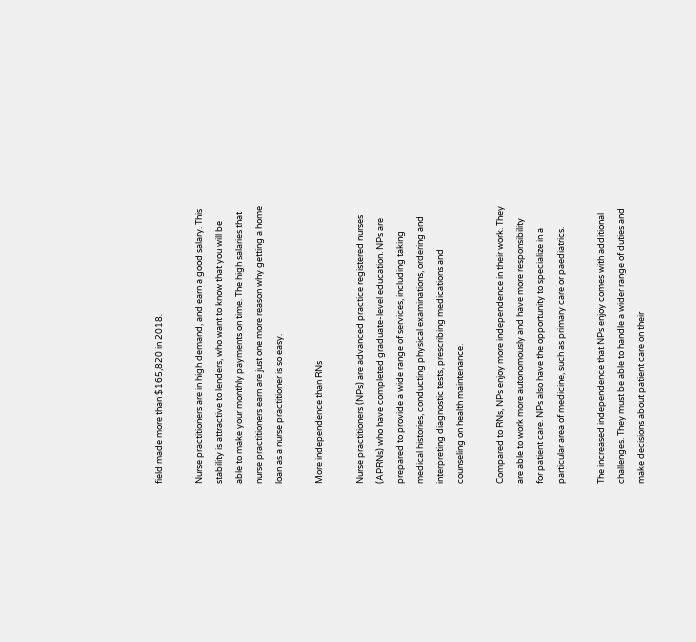field made more than $165,820 in 2018.

Nurse practitioners are in high demand, and earn a good salary. This stability is attractive to lenders, who want to know that you will be able to make your monthly payments on time. The high salaries that nurse practitioners earn are just one more reason why getting a home loan as a nurse practitioner is so easy.

More independence than RNs

Nurse practitioners (NPs) are advanced practice registered nurses (APRNs) who have completed graduate-level education. NPs are prepared to provide a wide range of services, including taking medical histories, conducting physical examinations, ordering and interpreting diagnostic tests, prescribing medications and counseling on health maintenance.

Compared to RNs, NPs enjoy more independence in their work. They are able to work more autonomously and have more responsibility for patient care. NPs also have the opportunity to specialize in a particular area of medicine, such as primary care or paediatrics.

The increased independence that NPs enjoy comes with additional challenges. They must be able to handle a wider range of duties and make decisions about patient care on their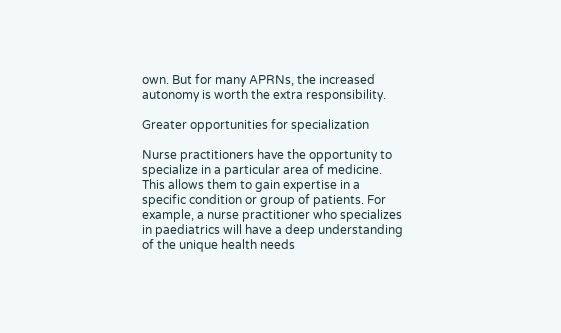own. But for many APRNs, the increased autonomy is worth the extra responsibility.

Greater opportunities for specialization

Nurse practitioners have the opportunity to specialize in a particular area of medicine. This allows them to gain expertise in a specific condition or group of patients. For example, a nurse practitioner who specializes in paediatrics will have a deep understanding of the unique health needs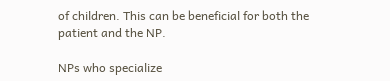of children. This can be beneficial for both the patient and the NP.

NPs who specialize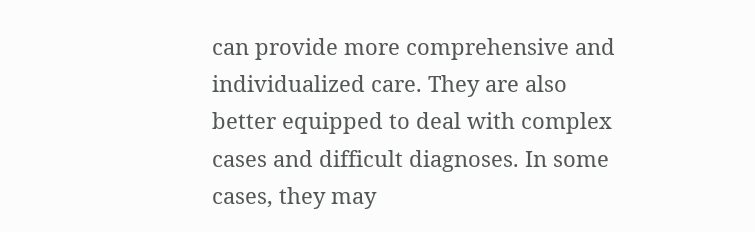can provide more comprehensive and individualized care. They are also better equipped to deal with complex cases and difficult diagnoses. In some cases, they may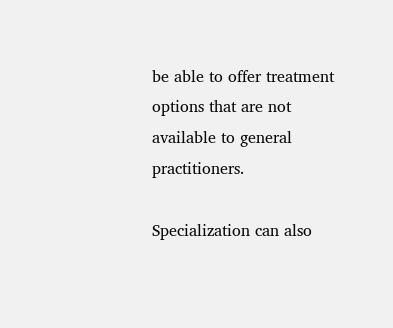be able to offer treatment options that are not available to general practitioners.

Specialization can also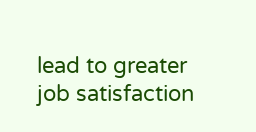lead to greater job satisfaction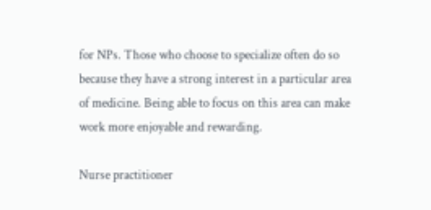for NPs. Those who choose to specialize often do so because they have a strong interest in a particular area of medicine. Being able to focus on this area can make work more enjoyable and rewarding.

Nurse practitioner